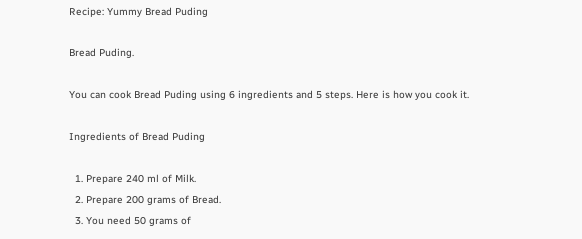Recipe: Yummy Bread Puding

Bread Puding.

You can cook Bread Puding using 6 ingredients and 5 steps. Here is how you cook it.

Ingredients of Bread Puding

  1. Prepare 240 ml of Milk.
  2. Prepare 200 grams of Bread.
  3. You need 50 grams of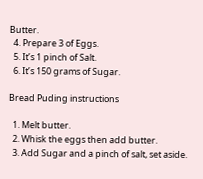Butter.
  4. Prepare 3 of Eggs.
  5. It’s 1 pinch of Salt.
  6. It’s 150 grams of Sugar.

Bread Puding instructions

  1. Melt butter.
  2. Whisk the eggs then add butter.
  3. Add Sugar and a pinch of salt, set aside.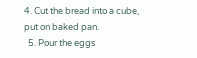4. Cut the bread into a cube, put on baked pan.
  5. Pour the eggs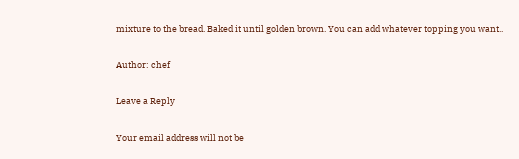mixture to the bread. Baked it until golden brown. You can add whatever topping you want..

Author: chef

Leave a Reply

Your email address will not be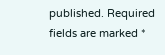published. Required fields are marked *